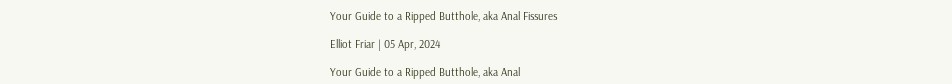Your Guide to a Ripped Butthole, aka Anal Fissures

Elliot Friar | 05 Apr, 2024

Your Guide to a Ripped Butthole, aka Anal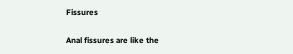Fissures

Anal fissures are like the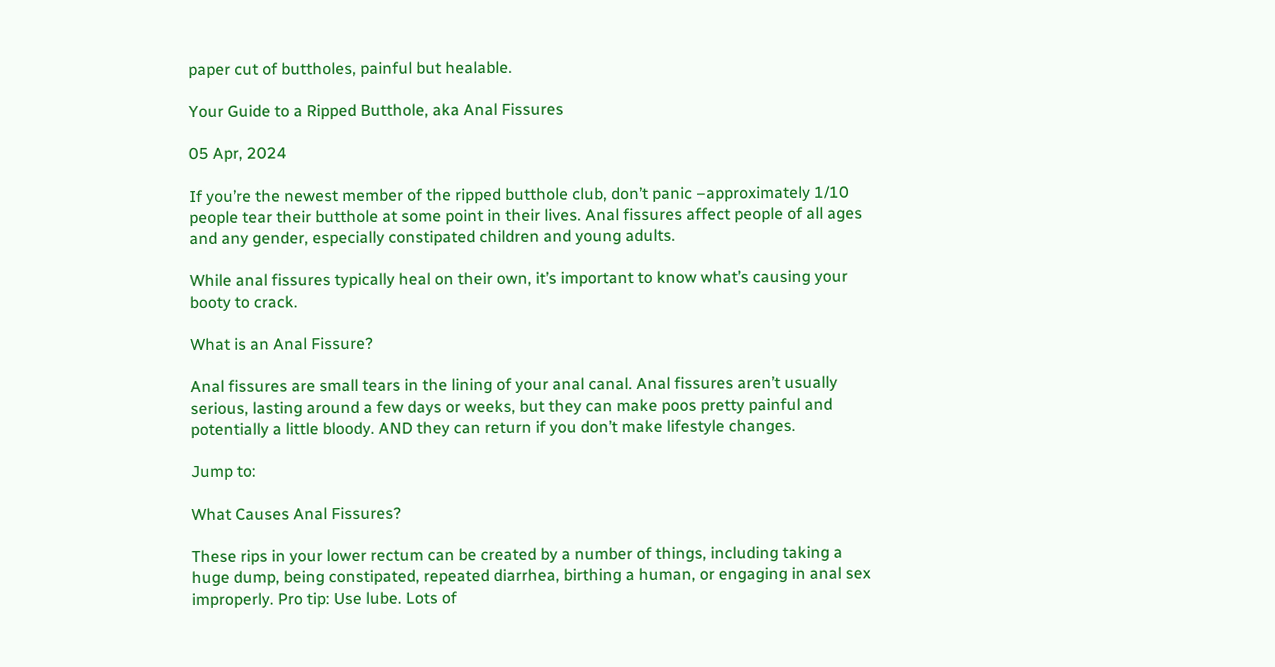paper cut of buttholes, painful but healable.

Your Guide to a Ripped Butthole, aka Anal Fissures

05 Apr, 2024

If you’re the newest member of the ripped butthole club, don’t panic –approximately 1/10 people tear their butthole at some point in their lives. Anal fissures affect people of all ages and any gender, especially constipated children and young adults.

While anal fissures typically heal on their own, it’s important to know what’s causing your booty to crack.

What is an Anal Fissure?

Anal fissures are small tears in the lining of your anal canal. Anal fissures aren’t usually serious, lasting around a few days or weeks, but they can make poos pretty painful and potentially a little bloody. AND they can return if you don’t make lifestyle changes.

Jump to:

What Causes Anal Fissures?

These rips in your lower rectum can be created by a number of things, including taking a huge dump, being constipated, repeated diarrhea, birthing a human, or engaging in anal sex improperly. Pro tip: Use lube. Lots of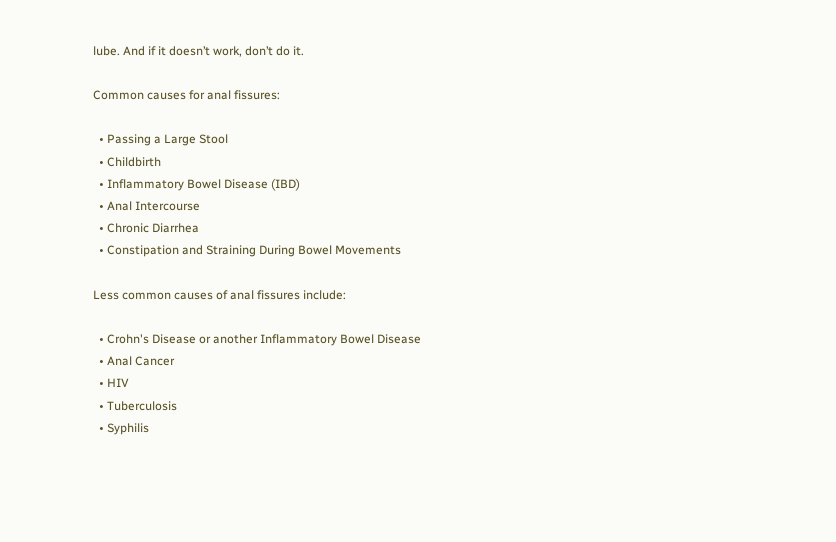lube. And if it doesn’t work, don’t do it.

Common causes for anal fissures:

  • Passing a Large Stool
  • Childbirth
  • Inflammatory Bowel Disease (IBD)
  • Anal Intercourse
  • Chronic Diarrhea
  • Constipation and Straining During Bowel Movements

Less common causes of anal fissures include:

  • Crohn's Disease or another Inflammatory Bowel Disease
  • Anal Cancer
  • HIV
  • Tuberculosis
  • Syphilis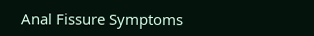Anal Fissure Symptoms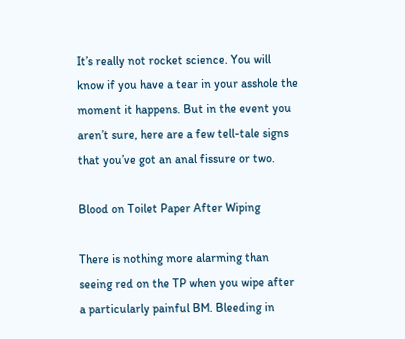It’s really not rocket science. You will know if you have a tear in your asshole the moment it happens. But in the event you aren’t sure, here are a few tell-tale signs that you’ve got an anal fissure or two.

Blood on Toilet Paper After Wiping

There is nothing more alarming than seeing red on the TP when you wipe after a particularly painful BM. Bleeding in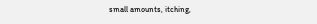small amounts, itching,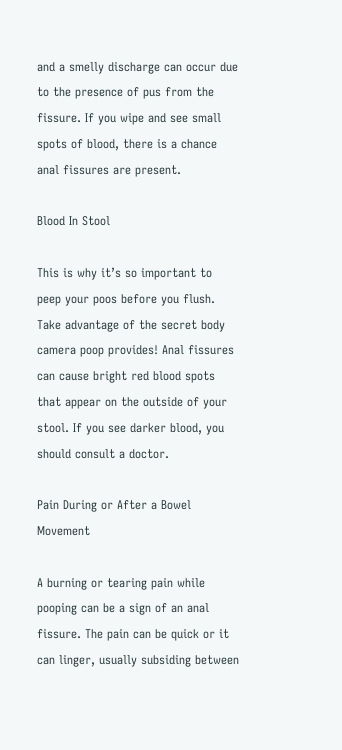and a smelly discharge can occur due to the presence of pus from the fissure. If you wipe and see small spots of blood, there is a chance anal fissures are present.

Blood In Stool

This is why it’s so important to peep your poos before you flush. Take advantage of the secret body camera poop provides! Anal fissures can cause bright red blood spots that appear on the outside of your stool. If you see darker blood, you should consult a doctor.

Pain During or After a Bowel Movement

A burning or tearing pain while pooping can be a sign of an anal fissure. The pain can be quick or it can linger, usually subsiding between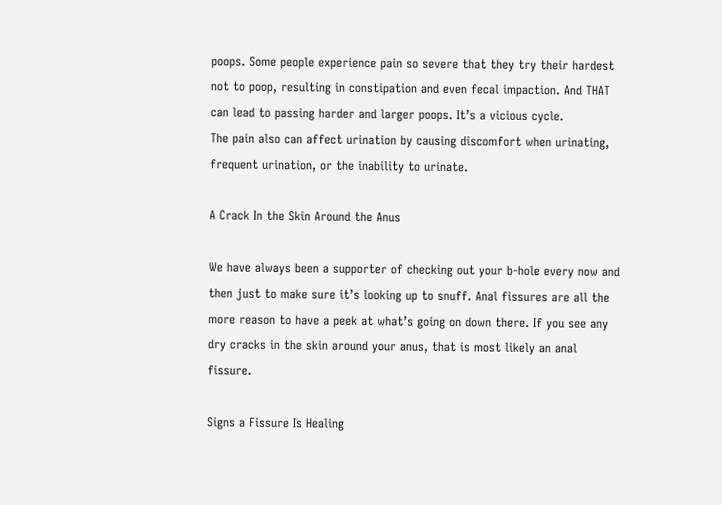poops. Some people experience pain so severe that they try their hardest not to poop, resulting in constipation and even fecal impaction. And THAT can lead to passing harder and larger poops. It’s a vicious cycle.
The pain also can affect urination by causing discomfort when urinating, frequent urination, or the inability to urinate.

A Crack In the Skin Around the Anus

We have always been a supporter of checking out your b-hole every now and then just to make sure it’s looking up to snuff. Anal fissures are all the more reason to have a peek at what’s going on down there. If you see any dry cracks in the skin around your anus, that is most likely an anal fissure.

Signs a Fissure Is Healing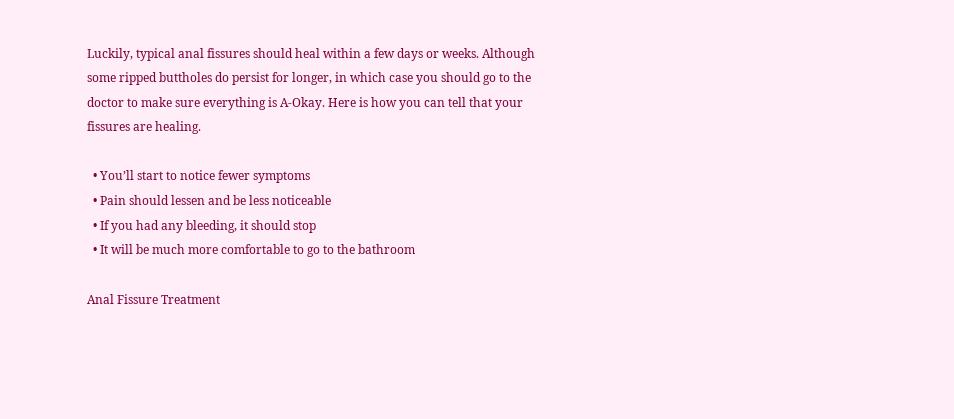Luckily, typical anal fissures should heal within a few days or weeks. Although some ripped buttholes do persist for longer, in which case you should go to the doctor to make sure everything is A-Okay. Here is how you can tell that your fissures are healing.

  • You’ll start to notice fewer symptoms
  • Pain should lessen and be less noticeable
  • If you had any bleeding, it should stop
  • It will be much more comfortable to go to the bathroom

Anal Fissure Treatment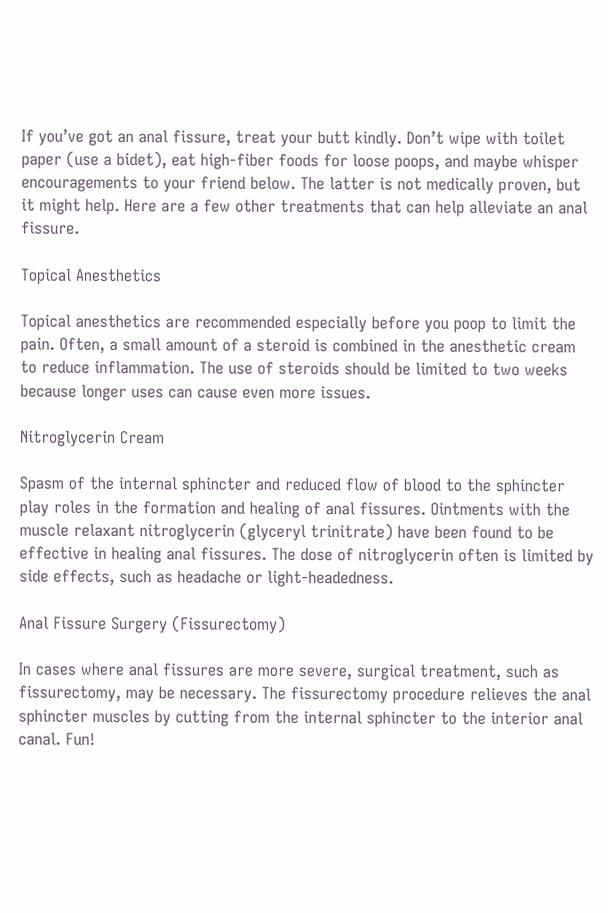If you’ve got an anal fissure, treat your butt kindly. Don’t wipe with toilet paper (use a bidet), eat high-fiber foods for loose poops, and maybe whisper encouragements to your friend below. The latter is not medically proven, but it might help. Here are a few other treatments that can help alleviate an anal fissure.

Topical Anesthetics

Topical anesthetics are recommended especially before you poop to limit the pain. Often, a small amount of a steroid is combined in the anesthetic cream to reduce inflammation. The use of steroids should be limited to two weeks because longer uses can cause even more issues.

Nitroglycerin Cream

Spasm of the internal sphincter and reduced flow of blood to the sphincter play roles in the formation and healing of anal fissures. Ointments with the muscle relaxant nitroglycerin (glyceryl trinitrate) have been found to be effective in healing anal fissures. The dose of nitroglycerin often is limited by side effects, such as headache or light-headedness.

Anal Fissure Surgery (Fissurectomy)

In cases where anal fissures are more severe, surgical treatment, such as fissurectomy, may be necessary. The fissurectomy procedure relieves the anal sphincter muscles by cutting from the internal sphincter to the interior anal canal. Fun!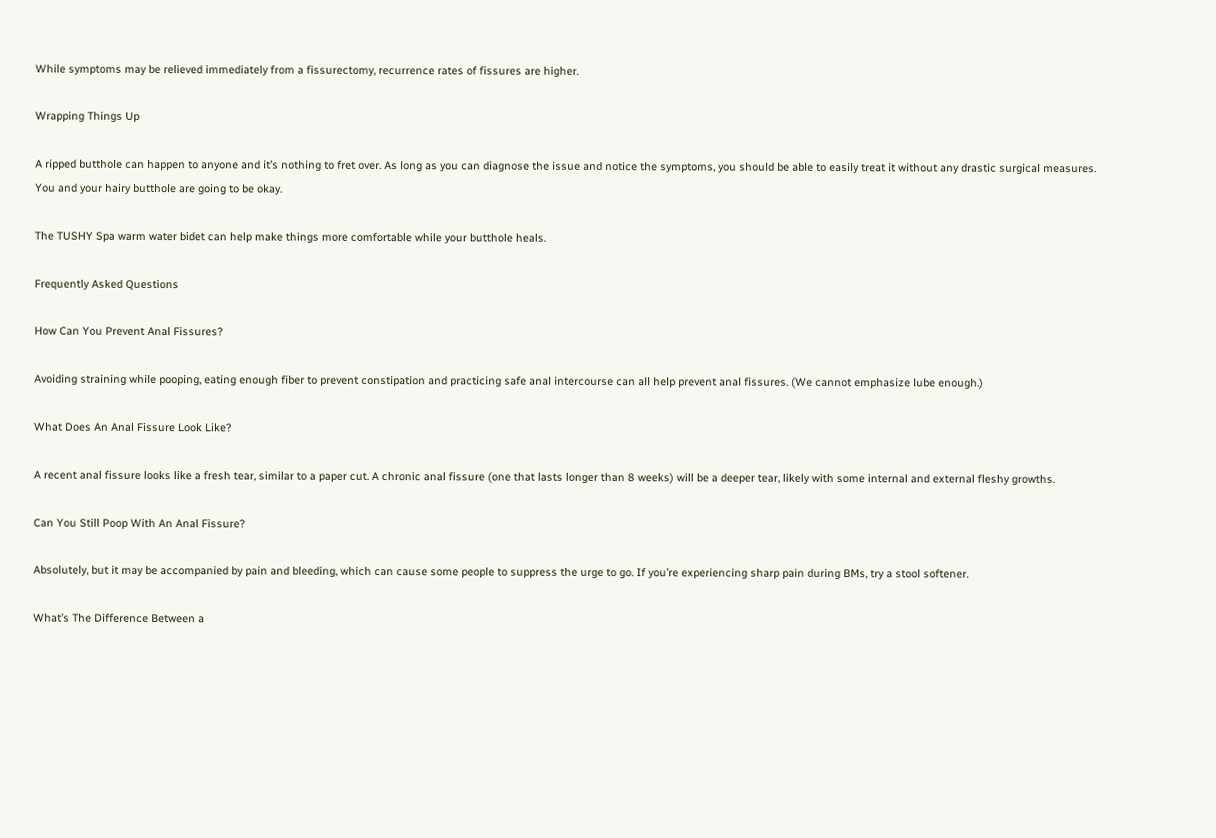While symptoms may be relieved immediately from a fissurectomy, recurrence rates of fissures are higher.

Wrapping Things Up

A ripped butthole can happen to anyone and it’s nothing to fret over. As long as you can diagnose the issue and notice the symptoms, you should be able to easily treat it without any drastic surgical measures. You and your hairy butthole are going to be okay.

The TUSHY Spa warm water bidet can help make things more comfortable while your butthole heals.

Frequently Asked Questions

How Can You Prevent Anal Fissures?

Avoiding straining while pooping, eating enough fiber to prevent constipation and practicing safe anal intercourse can all help prevent anal fissures. (We cannot emphasize lube enough.)

What Does An Anal Fissure Look Like?

A recent anal fissure looks like a fresh tear, similar to a paper cut. A chronic anal fissure (one that lasts longer than 8 weeks) will be a deeper tear, likely with some internal and external fleshy growths.

Can You Still Poop With An Anal Fissure?

Absolutely, but it may be accompanied by pain and bleeding, which can cause some people to suppress the urge to go. If you’re experiencing sharp pain during BMs, try a stool softener.

What’s The Difference Between a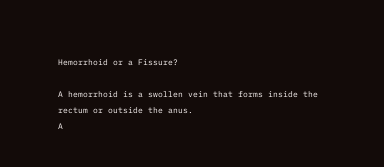Hemorrhoid or a Fissure?

A hemorrhoid is a swollen vein that forms inside the rectum or outside the anus.
A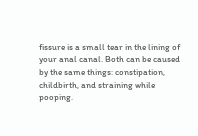fissure is a small tear in the lining of your anal canal. Both can be caused by the same things: constipation, childbirth, and straining while pooping.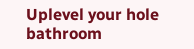Uplevel your hole bathroom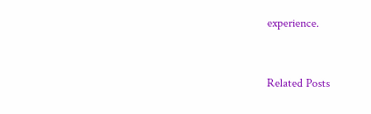experience.


Related Posts